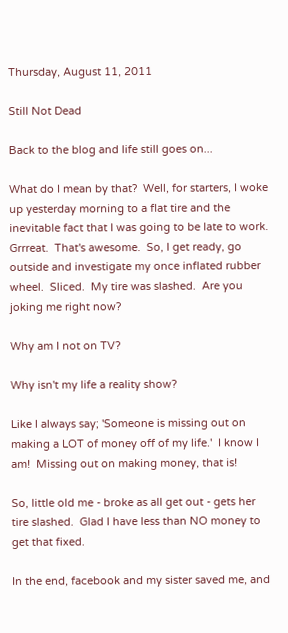Thursday, August 11, 2011

Still Not Dead

Back to the blog and life still goes on...

What do I mean by that?  Well, for starters, I woke up yesterday morning to a flat tire and the inevitable fact that I was going to be late to work.  Grrreat.  That's awesome.  So, I get ready, go outside and investigate my once inflated rubber wheel.  Sliced.  My tire was slashed.  Are you joking me right now?

Why am I not on TV?

Why isn't my life a reality show?

Like I always say; 'Someone is missing out on making a LOT of money off of my life.'  I know I am!  Missing out on making money, that is!

So, little old me - broke as all get out - gets her tire slashed.  Glad I have less than NO money to get that fixed.

In the end, facebook and my sister saved me, and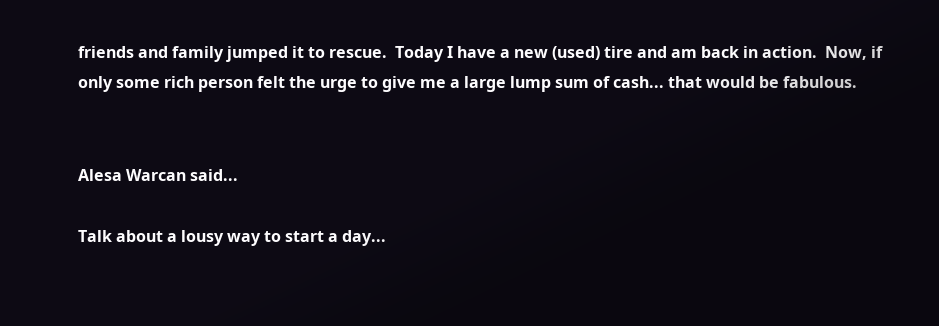friends and family jumped it to rescue.  Today I have a new (used) tire and am back in action.  Now, if only some rich person felt the urge to give me a large lump sum of cash... that would be fabulous.


Alesa Warcan said...

Talk about a lousy way to start a day...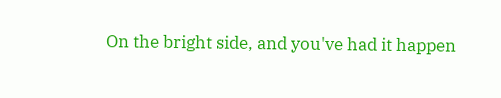On the bright side, and you've had it happen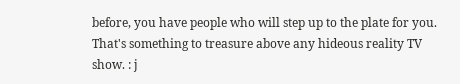before, you have people who will step up to the plate for you.
That's something to treasure above any hideous reality TV show. : j